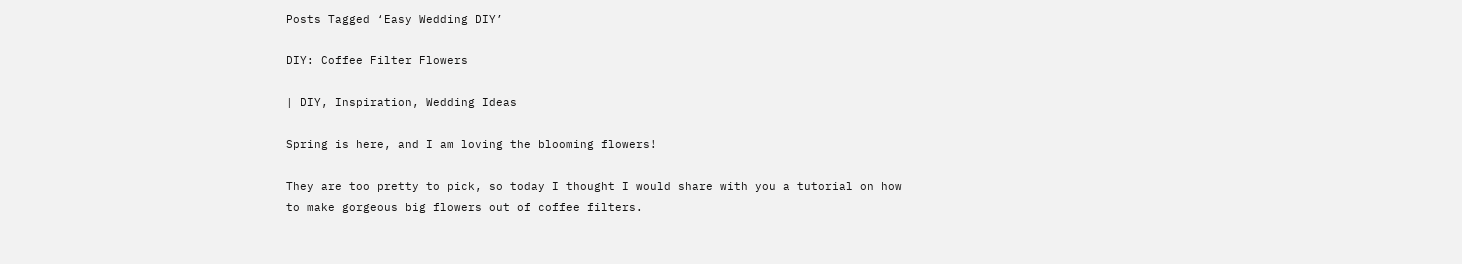Posts Tagged ‘Easy Wedding DIY’

DIY: Coffee Filter Flowers

| DIY, Inspiration, Wedding Ideas

Spring is here, and I am loving the blooming flowers!

They are too pretty to pick, so today I thought I would share with you a tutorial on how to make gorgeous big flowers out of coffee filters.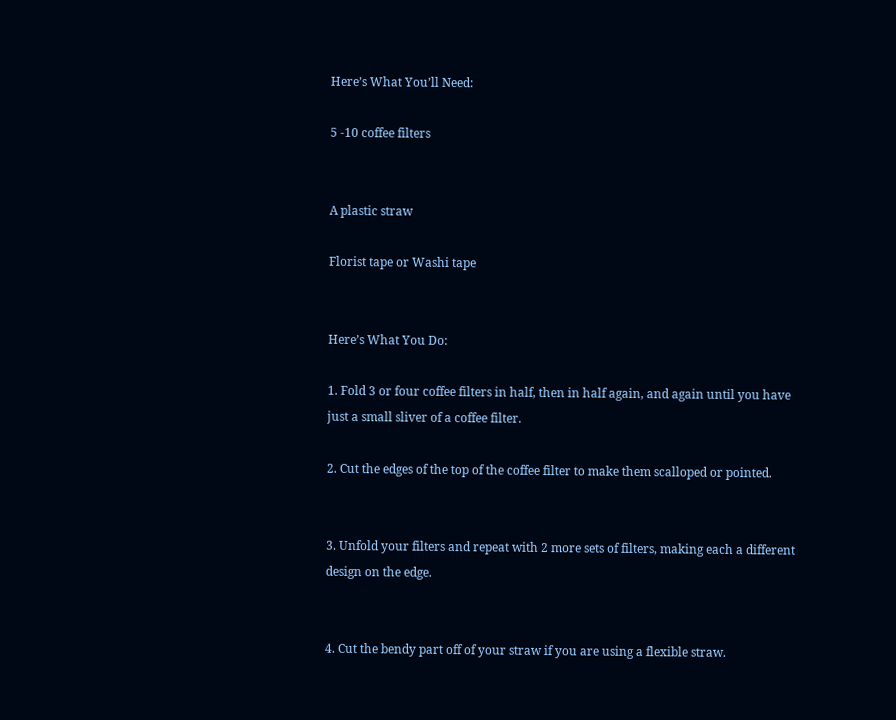Here’s What You’ll Need:

5 -10 coffee filters


A plastic straw

Florist tape or Washi tape


Here’s What You Do:

1. Fold 3 or four coffee filters in half, then in half again, and again until you have just a small sliver of a coffee filter.

2. Cut the edges of the top of the coffee filter to make them scalloped or pointed.


3. Unfold your filters and repeat with 2 more sets of filters, making each a different design on the edge.


4. Cut the bendy part off of your straw if you are using a flexible straw.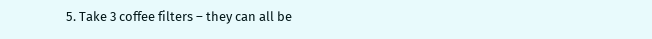5. Take 3 coffee filters – they can all be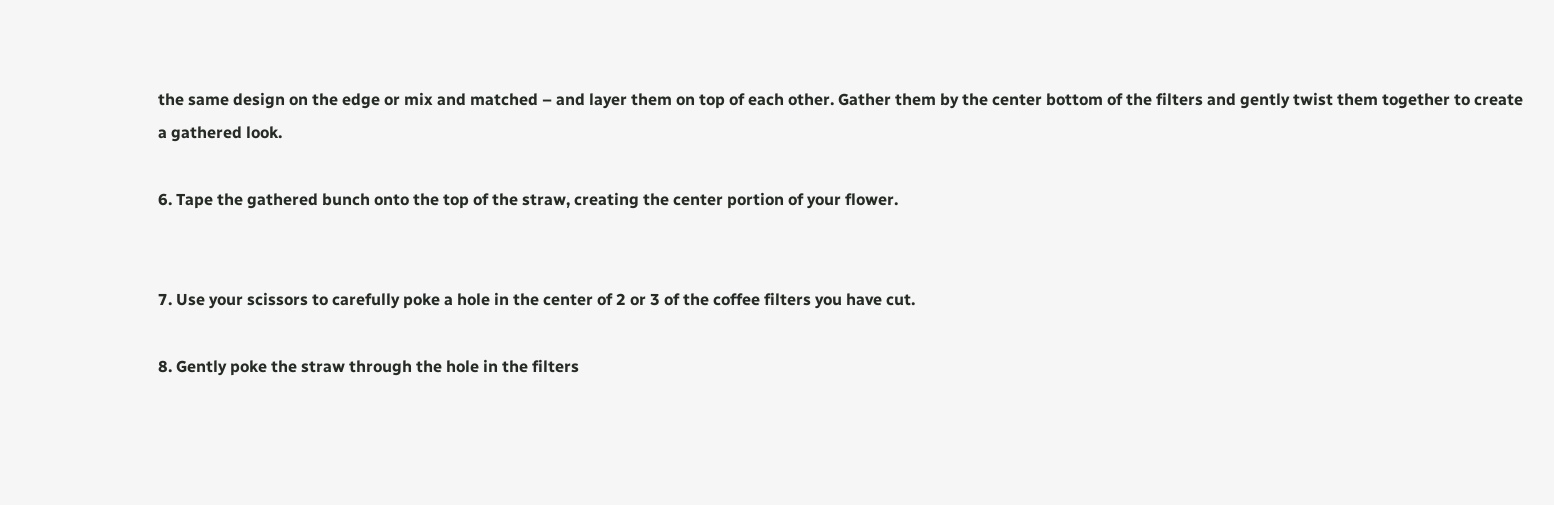the same design on the edge or mix and matched – and layer them on top of each other. Gather them by the center bottom of the filters and gently twist them together to create a gathered look.

6. Tape the gathered bunch onto the top of the straw, creating the center portion of your flower.


7. Use your scissors to carefully poke a hole in the center of 2 or 3 of the coffee filters you have cut.

8. Gently poke the straw through the hole in the filters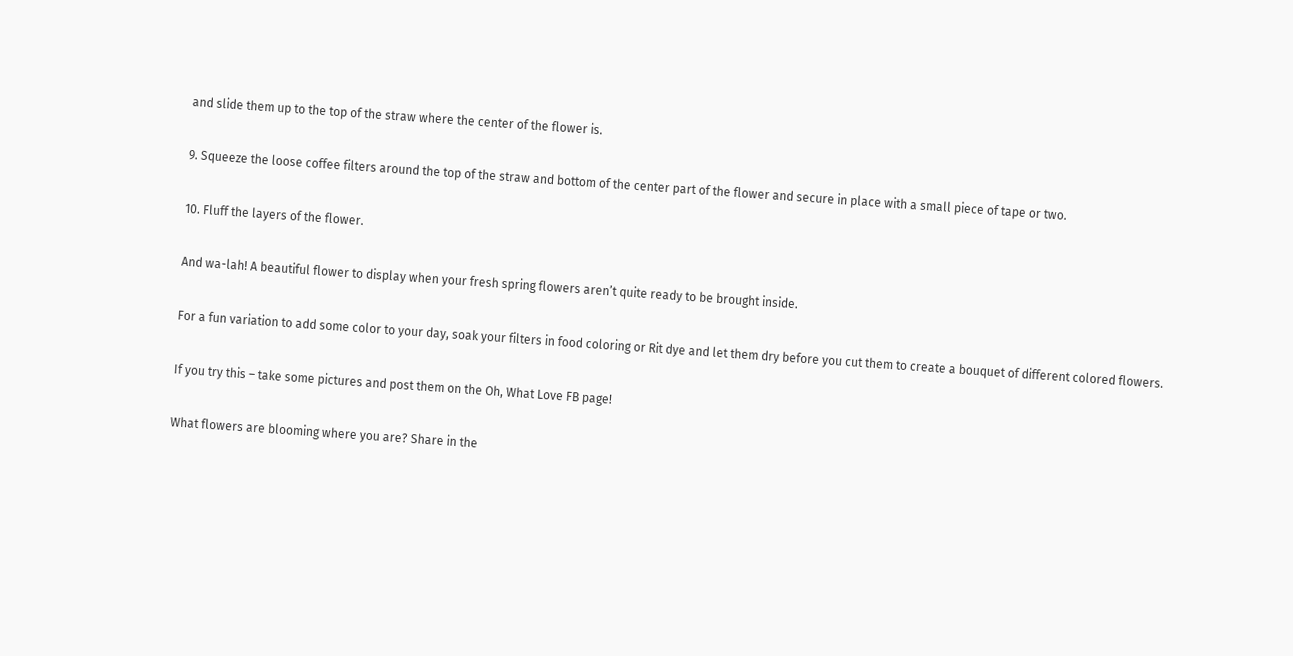and slide them up to the top of the straw where the center of the flower is.

9. Squeeze the loose coffee filters around the top of the straw and bottom of the center part of the flower and secure in place with a small piece of tape or two.

10. Fluff the layers of the flower.

And wa-lah! A beautiful flower to display when your fresh spring flowers aren’t quite ready to be brought inside.

For a fun variation to add some color to your day, soak your filters in food coloring or Rit dye and let them dry before you cut them to create a bouquet of different colored flowers.

If you try this – take some pictures and post them on the Oh, What Love FB page!

What flowers are blooming where you are? Share in the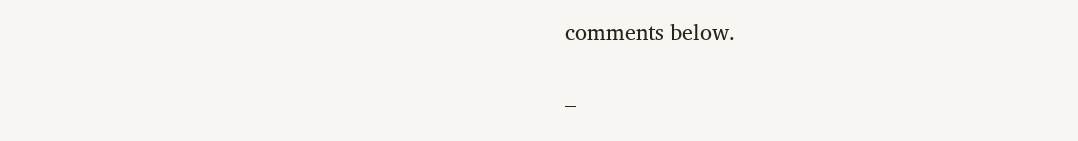comments below.


–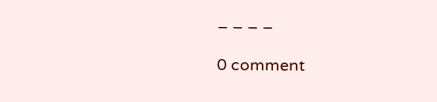– – – –

0 comment